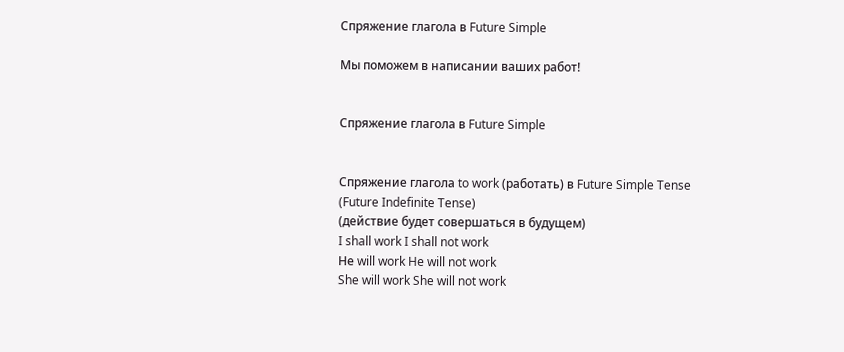Спряжение глагола в Future Simple

Мы поможем в написании ваших работ!


Спряжение глагола в Future Simple


Спряжение глагола to work (работать) в Future Simple Tense
(Future Indefinite Tense)
(действие будет совершаться в будущем)
I shall work I shall not work
Не will work He will not work
She will work She will not work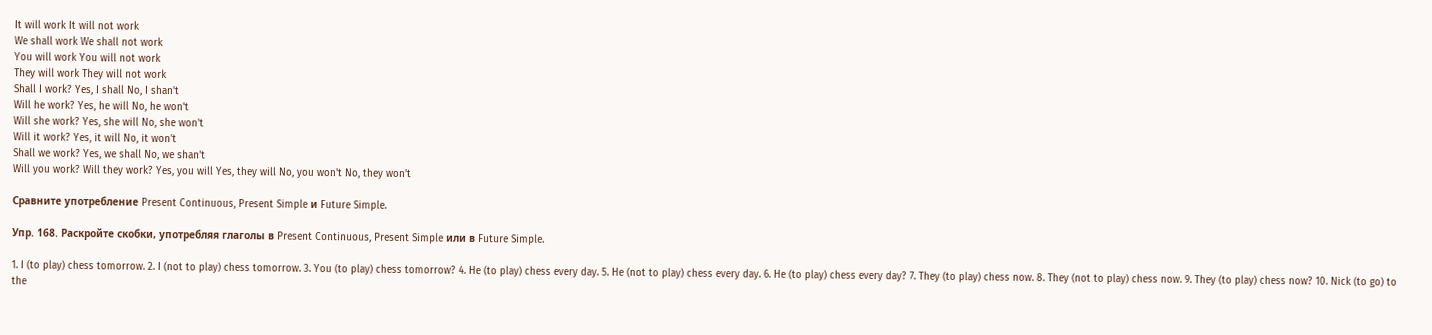It will work It will not work
We shall work We shall not work
You will work You will not work
They will work They will not work
Shall I work? Yes, I shall No, I shan't
Will he work? Yes, he will No, he won't
Will she work? Yes, she will No, she won't
Will it work? Yes, it will No, it won't
Shall we work? Yes, we shall No, we shan't
Will you work? Will they work? Yes, you will Yes, they will No, you won't No, they won't

Сравните употребление Present Continuous, Present Simple и Future Simple.

Упр. 168. Раскройте скобки, употребляя глаголы в Present Continuous, Present Simple или в Future Simple.

1. I (to play) chess tomorrow. 2. I (not to play) chess tomorrow. 3. You (to play) chess tomorrow? 4. He (to play) chess every day. 5. He (not to play) chess every day. 6. He (to play) chess every day? 7. They (to play) chess now. 8. They (not to play) chess now. 9. They (to play) chess now? 10. Nick (to go) to the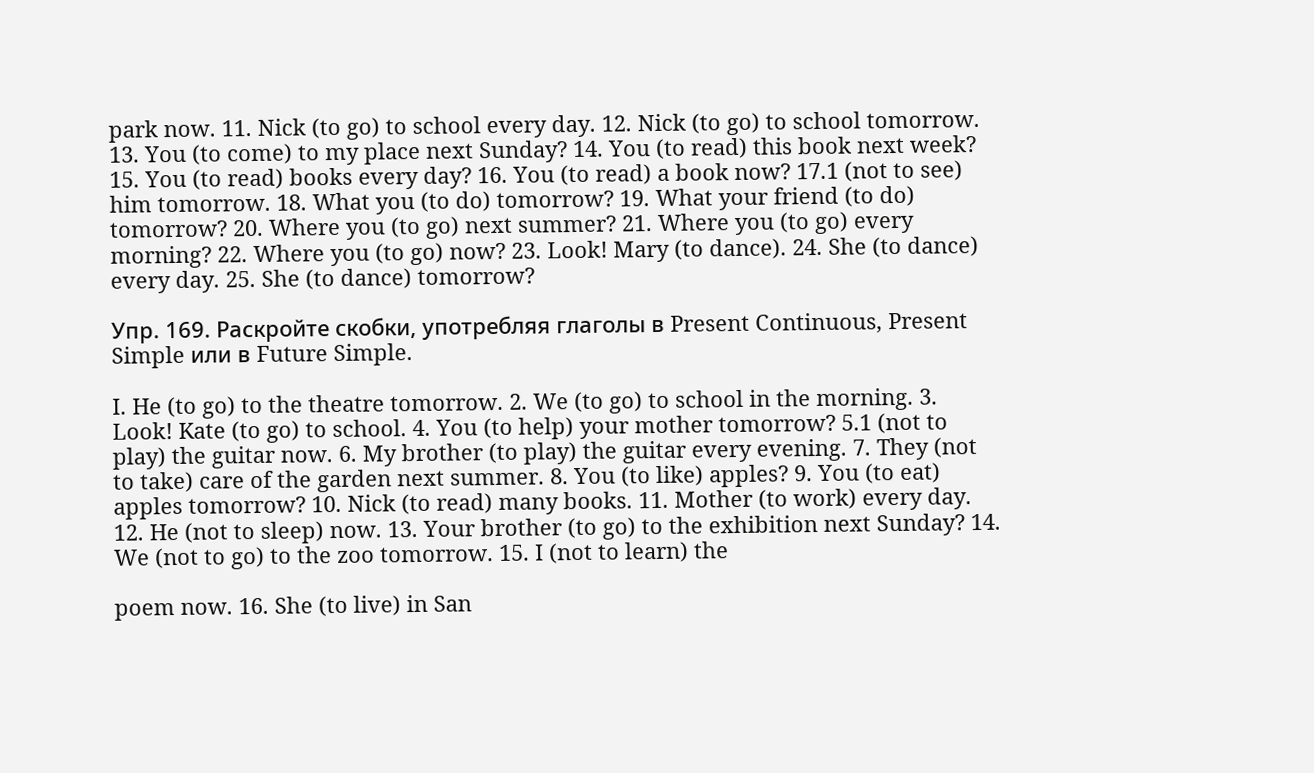park now. 11. Nick (to go) to school every day. 12. Nick (to go) to school tomorrow. 13. You (to come) to my place next Sunday? 14. You (to read) this book next week? 15. You (to read) books every day? 16. You (to read) a book now? 17.1 (not to see) him tomorrow. 18. What you (to do) tomorrow? 19. What your friend (to do) tomorrow? 20. Where you (to go) next summer? 21. Where you (to go) every morning? 22. Where you (to go) now? 23. Look! Mary (to dance). 24. She (to dance) every day. 25. She (to dance) tomorrow?

Упр. 169. Раскройте скобки, употребляя глаголы в Present Continuous, Present Simple или в Future Simple.

I. He (to go) to the theatre tomorrow. 2. We (to go) to school in the morning. 3. Look! Kate (to go) to school. 4. You (to help) your mother tomorrow? 5.1 (not to play) the guitar now. 6. My brother (to play) the guitar every evening. 7. They (not to take) care of the garden next summer. 8. You (to like) apples? 9. You (to eat) apples tomorrow? 10. Nick (to read) many books. 11. Mother (to work) every day. 12. He (not to sleep) now. 13. Your brother (to go) to the exhibition next Sunday? 14. We (not to go) to the zoo tomorrow. 15. I (not to learn) the

poem now. 16. She (to live) in San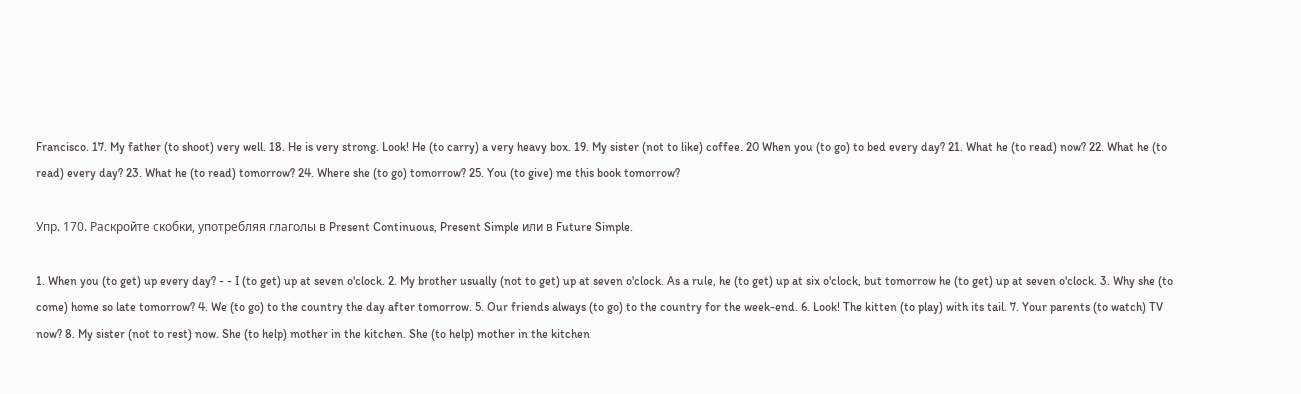Francisco. 17. My father (to shoot) very well. 18. He is very strong. Look! He (to carry) a very heavy box. 19. My sister (not to like) coffee. 20 When you (to go) to bed every day? 21. What he (to read) now? 22. What he (to read) every day? 23. What he (to read) tomorrow? 24. Where she (to go) tomorrow? 25. You (to give) me this book tomorrow?

Упр. 170. Раскройте скобки, употребляя глаголы в Present Continuous, Present Simple или в Future Simple.

1. When you (to get) up every day? - - I (to get) up at seven o'clock. 2. My brother usually (not to get) up at seven o'clock. As a rule, he (to get) up at six o'clock, but tomorrow he (to get) up at seven o'clock. 3. Why she (to come) home so late tomorrow? 4. We (to go) to the country the day after tomorrow. 5. Our friends always (to go) to the country for the week-end. 6. Look! The kitten (to play) with its tail. 7. Your parents (to watch) TV now? 8. My sister (not to rest) now. She (to help) mother in the kitchen. She (to help) mother in the kitchen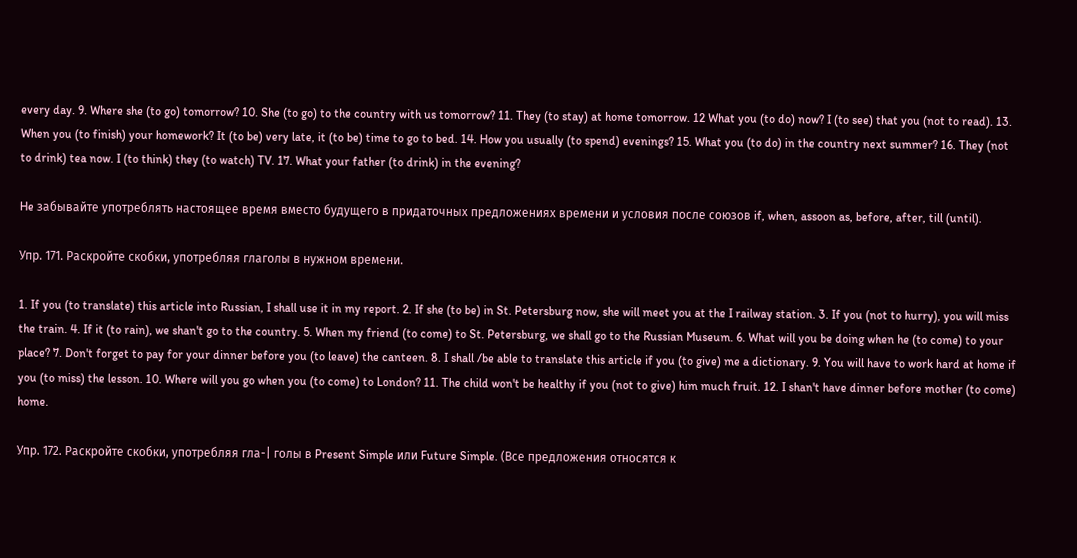every day. 9. Where she (to go) tomorrow? 10. She (to go) to the country with us tomorrow? 11. They (to stay) at home tomorrow. 12 What you (to do) now? I (to see) that you (not to read). 13. When you (to finish) your homework? It (to be) very late, it (to be) time to go to bed. 14. How you usually (to spend) evenings? 15. What you (to do) in the country next summer? 16. They (not to drink) tea now. I (to think) they (to watch) TV. 17. What your father (to drink) in the evening?

He забывайте употреблять настоящее время вместо будущего в придаточных предложениях времени и условия после союзов if, when, assoon as, before, after, till (until).

Упр. 171. Раскройте скобки, употребляя глаголы в нужном времени.

1. If you (to translate) this article into Russian, I shall use it in my report. 2. If she (to be) in St. Petersburg now, she will meet you at the I railway station. 3. If you (not to hurry), you will miss the train. 4. If it (to rain), we shan't go to the country. 5. When my friend (to come) to St. Petersburg, we shall go to the Russian Museum. 6. What will you be doing when he (to come) to your place? 7. Don't forget to pay for your dinner before you (to leave) the canteen. 8. I shall /be able to translate this article if you (to give) me a dictionary. 9. You will have to work hard at home if you (to miss) the lesson. 10. Where will you go when you (to come) to London? 11. The child won't be healthy if you (not to give) him much fruit. 12. I shan't have dinner before mother (to come) home.

Упр. 172. Раскройте скобки, употребляя гла-| голы в Present Simple или Future Simple. (Все предложения относятся к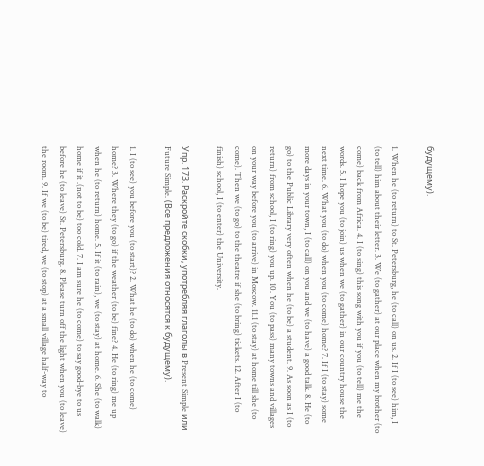будущему).

1. When he (to return) to St. Petersburg, he (to call) on us. 2. If I (to see) him, I (to tell) him about their letter. 3. We (to gather) at our place when my brother (to come) back from Africa. 4. I (to sing) this song with you if you (to tell) me the words. 5. I hope you (to join) us when we (to gather) in our country house the next time. 6. What you (to do) when you (to come) home? 7. If I (to stay) some more days in your town, I (to call) on you and we (to have) a good talk. 8. He (to go) to the Public Library very often when he (to be) a student. 9. As soon as I (to return) from school, I (to ring) you up. 10. You (to pass) many towns and villages on your way before you (to arrive) in Moscow. 11.1 (to stay) at home till she (to come). Then we (to go) to the theatre if she (to bring) tickets. 12. After I (to finish) school, I (to enter) the University.

Упр. 173. Раскройте скобки, употребляя глаголы в Present Simple или Future Simple. (Все предложения относятся к будущему).

1. I (to see) you before you (to start)? 2. What he (to do) when he (to come) home? 3. Where they (to go) if the weather (to be) fine? 4. He (to ring) me up when he (to return) home. 5. If it (to rain), we (to stay) at home. 6. She (to walk) home if it .(not to be) too cold. 7. I am sure he (to come) to say good-bye to us before he (to leave) St. Petersburg. 8. Please turn off the light when you (to leave) the room. 9. If we (to be) tired, we (to stop) at a small village half-way to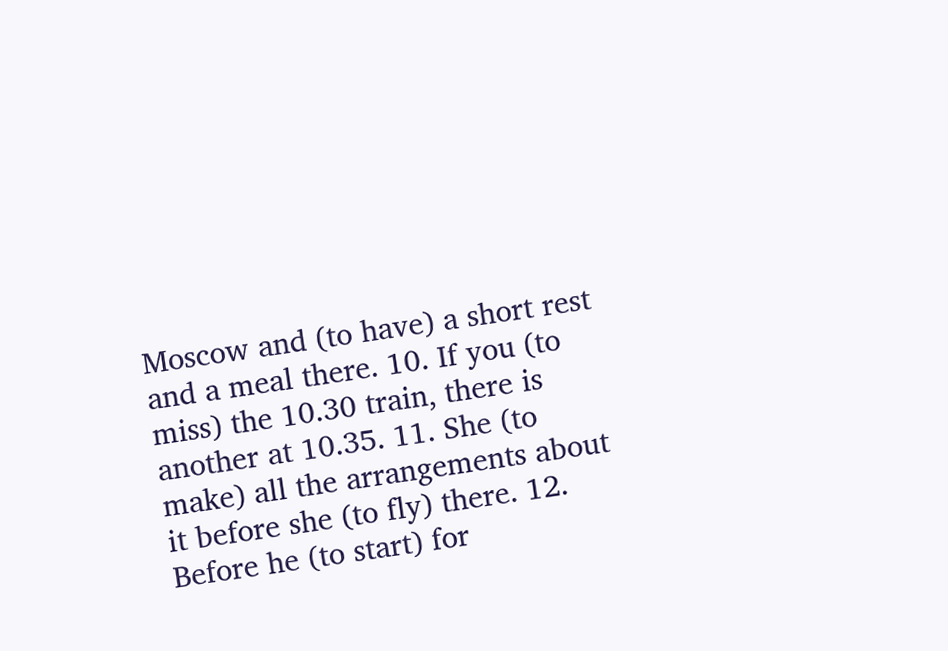Moscow and (to have) a short rest and a meal there. 10. If you (to miss) the 10.30 train, there is another at 10.35. 11. She (to make) all the arrangements about it before she (to fly) there. 12. Before he (to start) for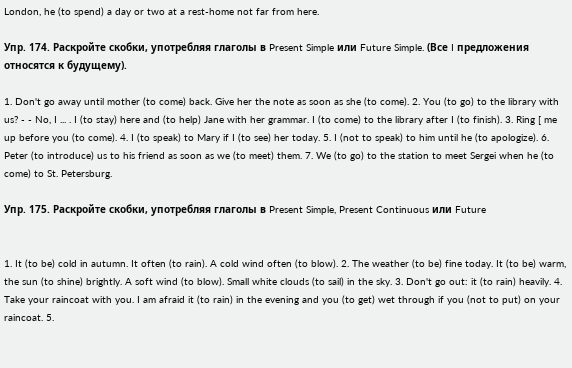London, he (to spend) a day or two at a rest-home not far from here.

Упр. 174. Раскройте скобки, употребляя глаголы в Present Simple или Future Simple. (Все I предложения относятся к будущему).

1. Don't go away until mother (to come) back. Give her the note as soon as she (to come). 2. You (to go) to the library with us? - - No, I ... . I (to stay) here and (to help) Jane with her grammar. I (to come) to the library after I (to finish). 3. Ring [ me up before you (to come). 4. I (to speak) to Mary if I (to see) her today. 5. I (not to speak) to him until he (to apologize). 6. Peter (to introduce) us to his friend as soon as we (to meet) them. 7. We (to go) to the station to meet Sergei when he (to come) to St. Petersburg.

Упр. 175. Раскройте скобки, употребляя глаголы в Present Simple, Present Continuous или Future


1. It (to be) cold in autumn. It often (to rain). A cold wind often (to blow). 2. The weather (to be) fine today. It (to be) warm, the sun (to shine) brightly. A soft wind (to blow). Small white clouds (to sail) in the sky. 3. Don't go out: it (to rain) heavily. 4. Take your raincoat with you. I am afraid it (to rain) in the evening and you (to get) wet through if you (not to put) on your raincoat. 5.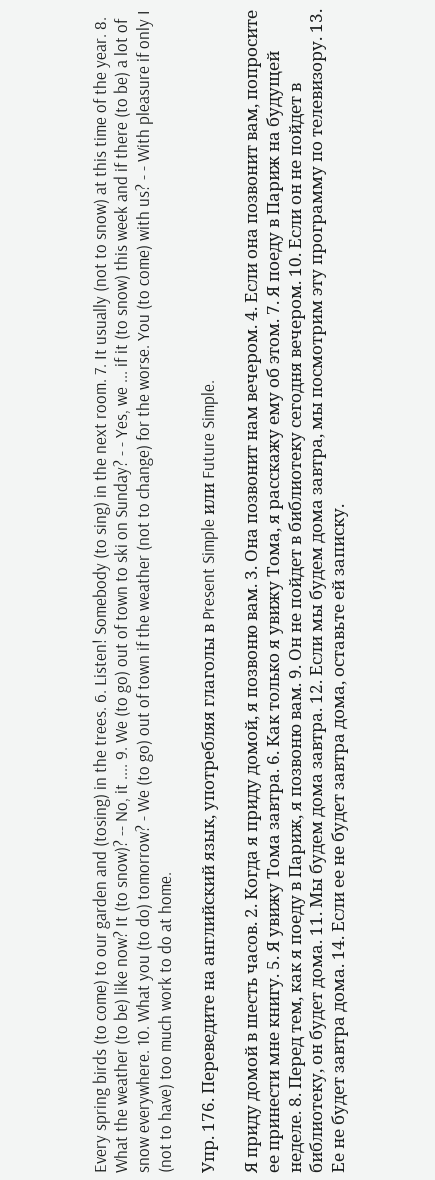Every spring birds (to come) to our garden and (tosing) in the trees. 6. Listen! Somebody (to sing) in the next room. 7. It usually (not to snow) at this time of the year. 8. What the weather (to be) like now? It (to snow)? -- No, it .... 9. We (to go) out of town to ski on Sunday? - - Yes, we ... if it (to snow) this week and if there (to be) a lot of snow everywhere. 10. What you (to do) tomorrow? - We (to go) out of town if the weather (not to change) for the worse. You (to come) with us? - - With pleasure if only I (not to have) too much work to do at home.

Упр. 176. Переведите на английский язык, употребляя глаголы в Present Simple или Future Simple.

Я приду домой в шесть часов. 2. Когда я приду домой, я позвоню вам. 3. Она позвонит нам вечером. 4. Если она позвонит вам, попросите ее принести мне книгу. 5. Я увижу Тома завтра. 6. Как только я увижу Тома, я расскажу ему об этом. 7. Я поеду в Париж на будущей неделе. 8. Перед тем, как я поеду в Париж, я позвоню вам. 9. Он не пойдет в библиотеку сегодня вечером. 10. Если он не пойдет в библиотеку, он будет дома. 11. Мы будем дома завтра. 12. Если мы будем дома завтра, мы посмотрим эту программу по телевизору. 13. Ее не будет завтра дома. 14. Если ее не будет завтра дома, оставьте ей записку.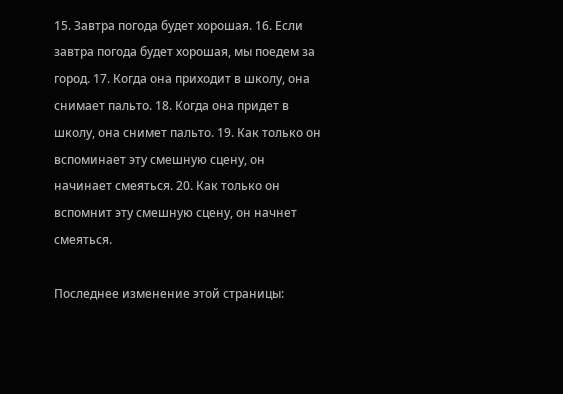15. Завтра погода будет хорошая. 16. Если завтра погода будет хорошая, мы поедем за город. 17. Когда она приходит в школу, она снимает пальто. 18. Когда она придет в школу, она снимет пальто. 19. Как только он вспоминает эту смешную сцену, он начинает смеяться. 20. Как только он вспомнит эту смешную сцену, он начнет смеяться.

Последнее изменение этой страницы: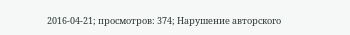2016-04-21; просмотров: 374; Нарушение авторского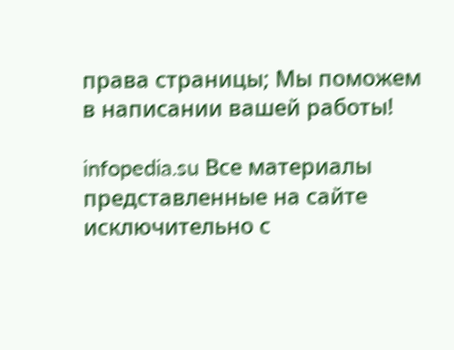права страницы; Мы поможем в написании вашей работы!

infopedia.su Все материалы представленные на сайте исключительно с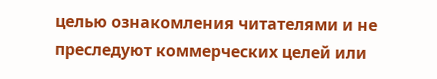целью ознакомления читателями и не преследуют коммерческих целей или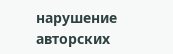нарушение авторских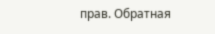прав. Обратная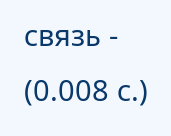связь - (0.008 с.)